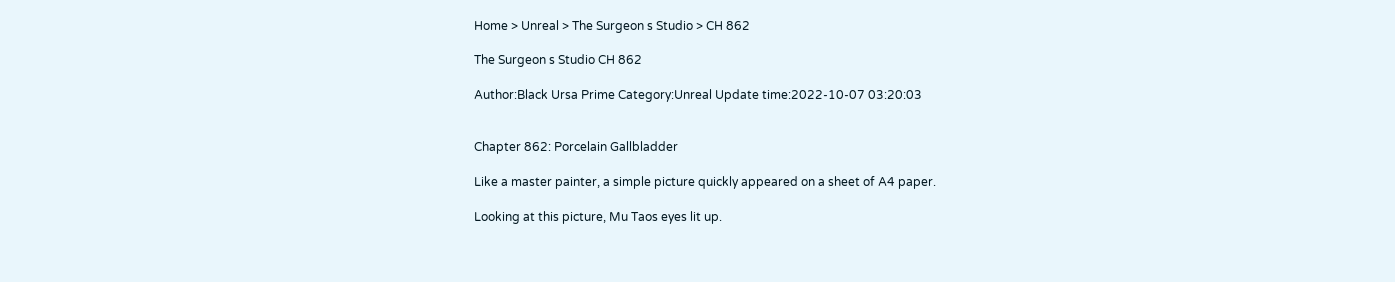Home > Unreal > The Surgeon s Studio > CH 862

The Surgeon s Studio CH 862

Author:Black Ursa Prime Category:Unreal Update time:2022-10-07 03:20:03


Chapter 862: Porcelain Gallbladder

Like a master painter, a simple picture quickly appeared on a sheet of A4 paper.

Looking at this picture, Mu Taos eyes lit up.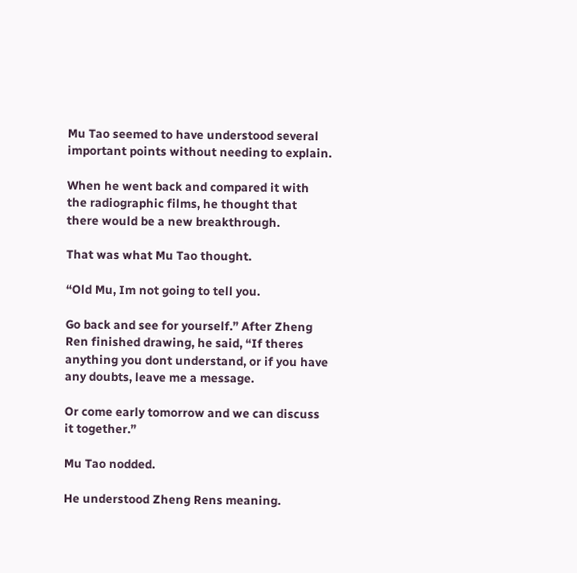Mu Tao seemed to have understood several important points without needing to explain.

When he went back and compared it with the radiographic films, he thought that there would be a new breakthrough.

That was what Mu Tao thought.

“Old Mu, Im not going to tell you.

Go back and see for yourself.” After Zheng Ren finished drawing, he said, “If theres anything you dont understand, or if you have any doubts, leave me a message.

Or come early tomorrow and we can discuss it together.”

Mu Tao nodded.

He understood Zheng Rens meaning.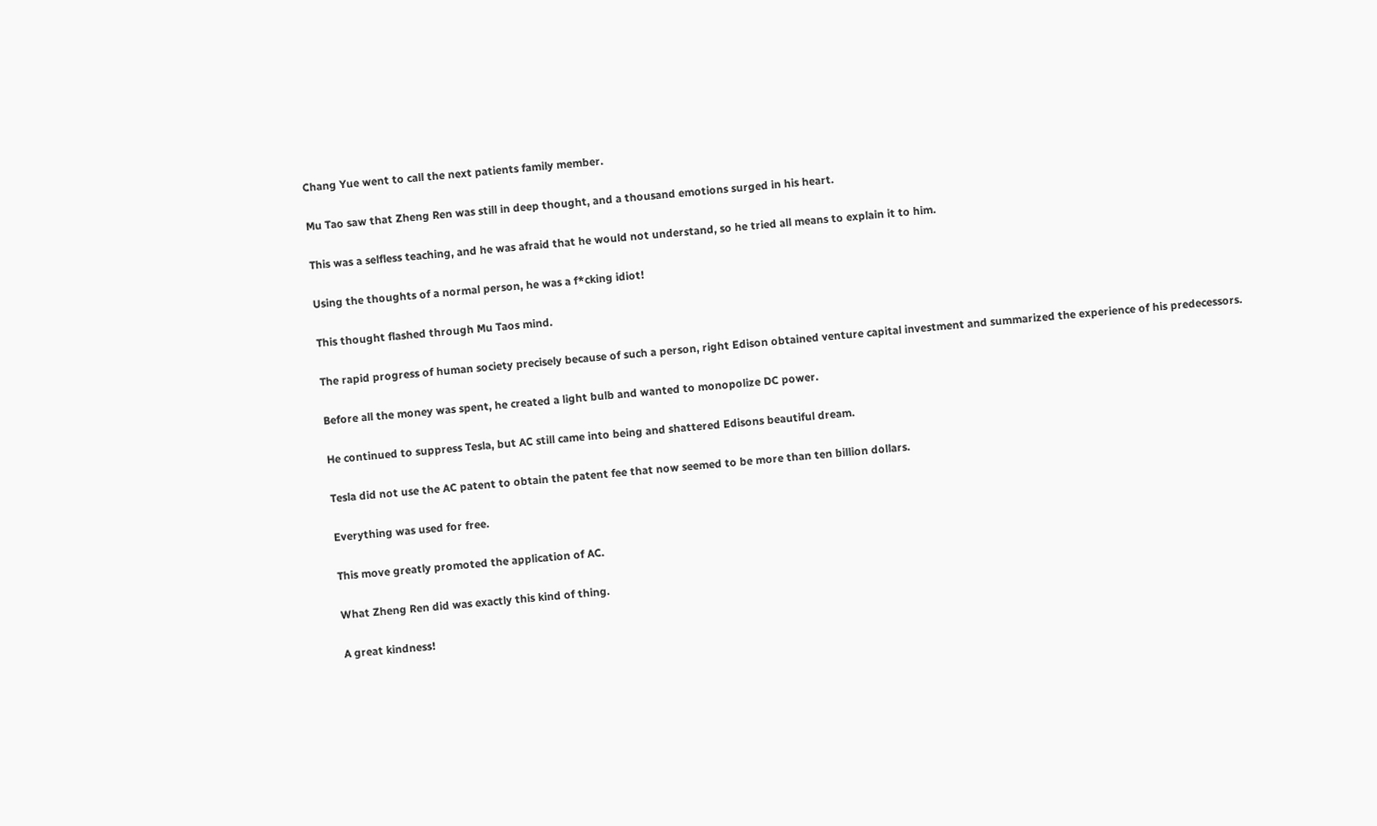Chang Yue went to call the next patients family member.

Mu Tao saw that Zheng Ren was still in deep thought, and a thousand emotions surged in his heart.

This was a selfless teaching, and he was afraid that he would not understand, so he tried all means to explain it to him.

Using the thoughts of a normal person, he was a f*cking idiot!

This thought flashed through Mu Taos mind.

The rapid progress of human society precisely because of such a person, right Edison obtained venture capital investment and summarized the experience of his predecessors.

Before all the money was spent, he created a light bulb and wanted to monopolize DC power.

He continued to suppress Tesla, but AC still came into being and shattered Edisons beautiful dream.

Tesla did not use the AC patent to obtain the patent fee that now seemed to be more than ten billion dollars.

Everything was used for free.

This move greatly promoted the application of AC.

What Zheng Ren did was exactly this kind of thing.

A great kindness!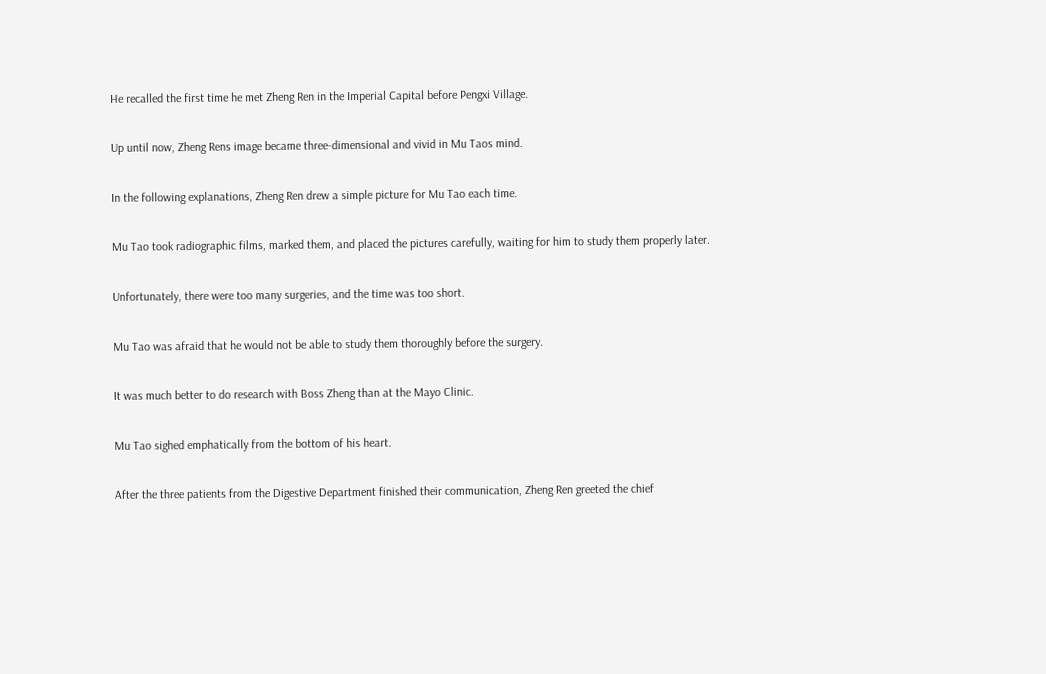He recalled the first time he met Zheng Ren in the Imperial Capital before Pengxi Village.

Up until now, Zheng Rens image became three-dimensional and vivid in Mu Taos mind.

In the following explanations, Zheng Ren drew a simple picture for Mu Tao each time.

Mu Tao took radiographic films, marked them, and placed the pictures carefully, waiting for him to study them properly later.

Unfortunately, there were too many surgeries, and the time was too short.

Mu Tao was afraid that he would not be able to study them thoroughly before the surgery.

It was much better to do research with Boss Zheng than at the Mayo Clinic.

Mu Tao sighed emphatically from the bottom of his heart.

After the three patients from the Digestive Department finished their communication, Zheng Ren greeted the chief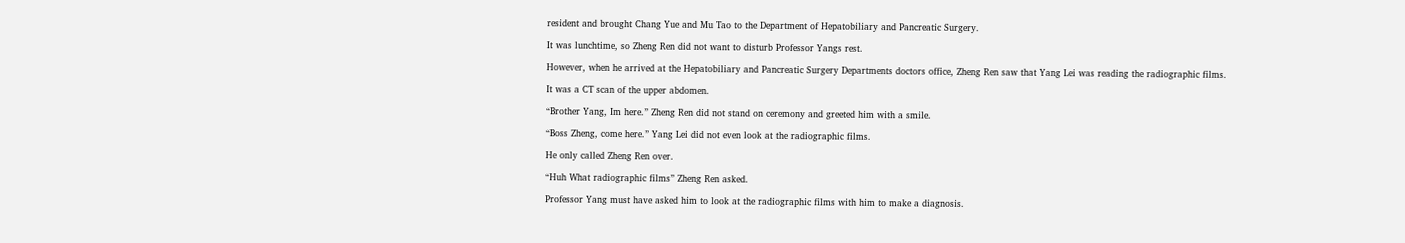resident and brought Chang Yue and Mu Tao to the Department of Hepatobiliary and Pancreatic Surgery.

It was lunchtime, so Zheng Ren did not want to disturb Professor Yangs rest.

However, when he arrived at the Hepatobiliary and Pancreatic Surgery Departments doctors office, Zheng Ren saw that Yang Lei was reading the radiographic films.

It was a CT scan of the upper abdomen.

“Brother Yang, Im here.” Zheng Ren did not stand on ceremony and greeted him with a smile.

“Boss Zheng, come here.” Yang Lei did not even look at the radiographic films.

He only called Zheng Ren over.

“Huh What radiographic films” Zheng Ren asked.

Professor Yang must have asked him to look at the radiographic films with him to make a diagnosis.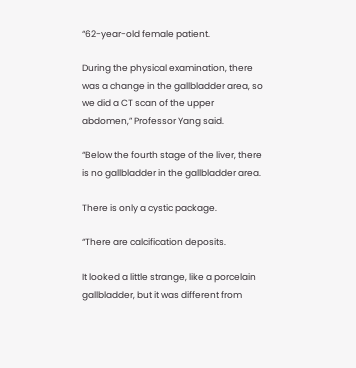“62-year-old female patient.

During the physical examination, there was a change in the gallbladder area, so we did a CT scan of the upper abdomen,” Professor Yang said.

“Below the fourth stage of the liver, there is no gallbladder in the gallbladder area.

There is only a cystic package.

“There are calcification deposits.

It looked a little strange, like a porcelain gallbladder, but it was different from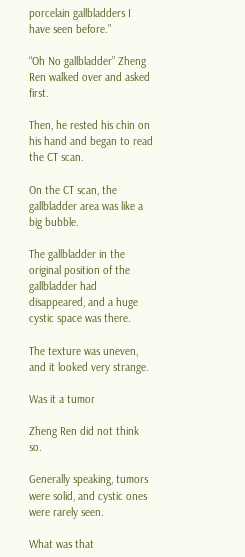porcelain gallbladders I have seen before.”

“Oh No gallbladder” Zheng Ren walked over and asked first.

Then, he rested his chin on his hand and began to read the CT scan.

On the CT scan, the gallbladder area was like a big bubble.

The gallbladder in the original position of the gallbladder had disappeared, and a huge cystic space was there.

The texture was uneven, and it looked very strange.

Was it a tumor

Zheng Ren did not think so.

Generally speaking, tumors were solid, and cystic ones were rarely seen.

What was that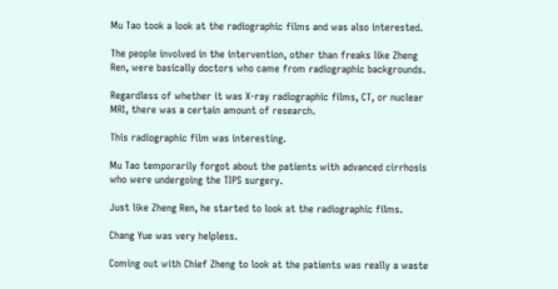Mu Tao took a look at the radiographic films and was also interested.

The people involved in the intervention, other than freaks like Zheng Ren, were basically doctors who came from radiographic backgrounds.

Regardless of whether it was X-ray radiographic films, CT, or nuclear MRI, there was a certain amount of research.

This radiographic film was interesting.

Mu Tao temporarily forgot about the patients with advanced cirrhosis who were undergoing the TIPS surgery.

Just like Zheng Ren, he started to look at the radiographic films.

Chang Yue was very helpless.

Coming out with Chief Zheng to look at the patients was really a waste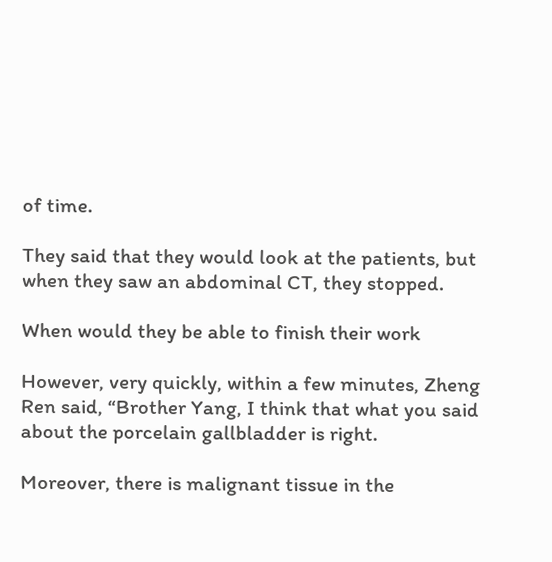of time.

They said that they would look at the patients, but when they saw an abdominal CT, they stopped.

When would they be able to finish their work

However, very quickly, within a few minutes, Zheng Ren said, “Brother Yang, I think that what you said about the porcelain gallbladder is right.

Moreover, there is malignant tissue in the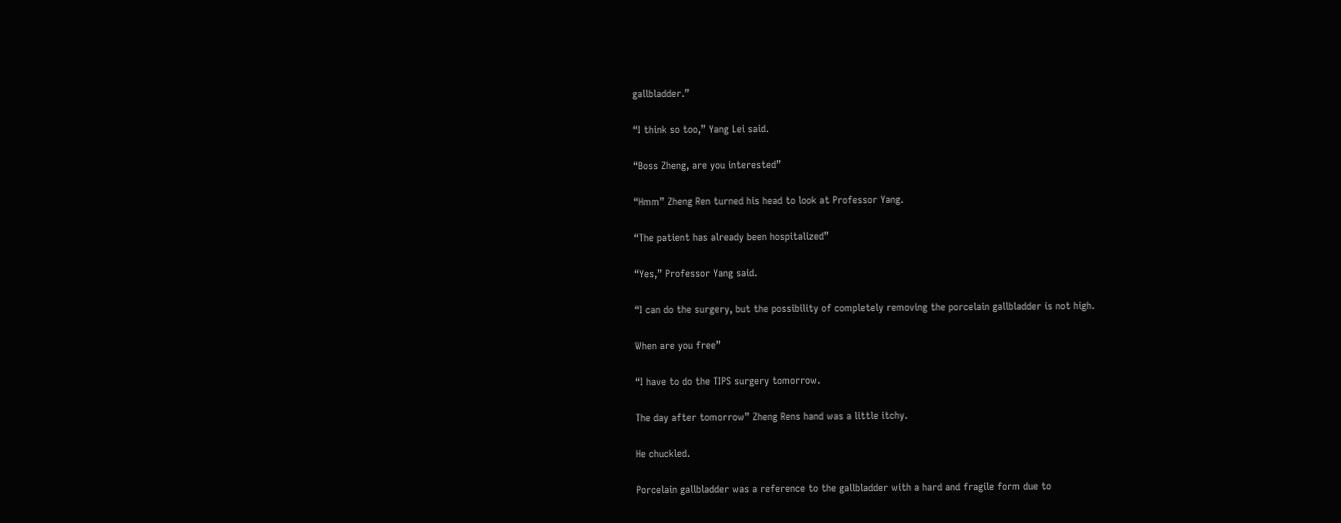gallbladder.”

“I think so too,” Yang Lei said.

“Boss Zheng, are you interested”

“Hmm” Zheng Ren turned his head to look at Professor Yang.

“The patient has already been hospitalized”

“Yes,” Professor Yang said.

“I can do the surgery, but the possibility of completely removing the porcelain gallbladder is not high.

When are you free”

“I have to do the TIPS surgery tomorrow.

The day after tomorrow” Zheng Rens hand was a little itchy.

He chuckled.

Porcelain gallbladder was a reference to the gallbladder with a hard and fragile form due to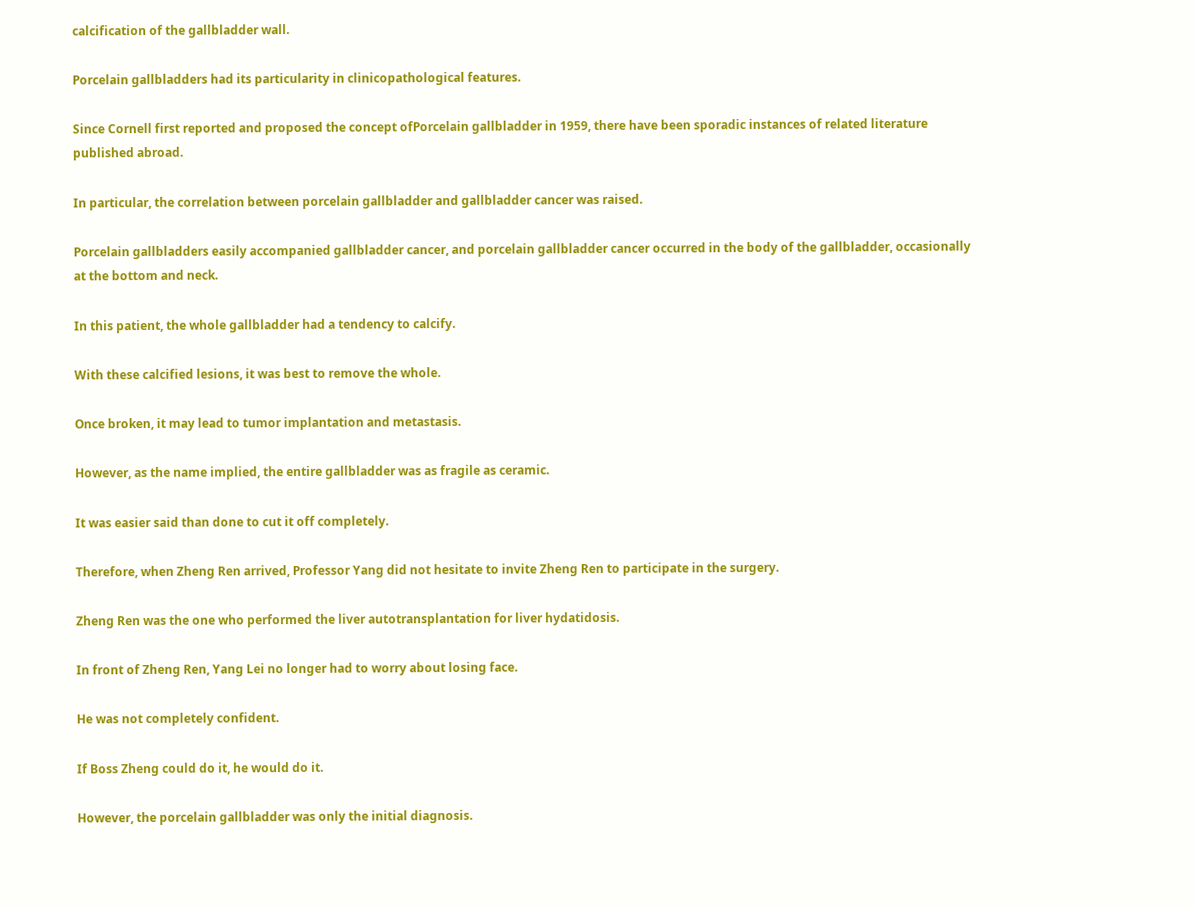calcification of the gallbladder wall.

Porcelain gallbladders had its particularity in clinicopathological features.

Since Cornell first reported and proposed the concept ofPorcelain gallbladder in 1959, there have been sporadic instances of related literature published abroad.

In particular, the correlation between porcelain gallbladder and gallbladder cancer was raised.

Porcelain gallbladders easily accompanied gallbladder cancer, and porcelain gallbladder cancer occurred in the body of the gallbladder, occasionally at the bottom and neck.

In this patient, the whole gallbladder had a tendency to calcify.

With these calcified lesions, it was best to remove the whole.

Once broken, it may lead to tumor implantation and metastasis.

However, as the name implied, the entire gallbladder was as fragile as ceramic.

It was easier said than done to cut it off completely.

Therefore, when Zheng Ren arrived, Professor Yang did not hesitate to invite Zheng Ren to participate in the surgery.

Zheng Ren was the one who performed the liver autotransplantation for liver hydatidosis.

In front of Zheng Ren, Yang Lei no longer had to worry about losing face.

He was not completely confident.

If Boss Zheng could do it, he would do it.

However, the porcelain gallbladder was only the initial diagnosis.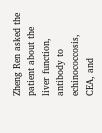Zheng Ren asked the patient about the liver function, antibody to echinococcosis, CEA, and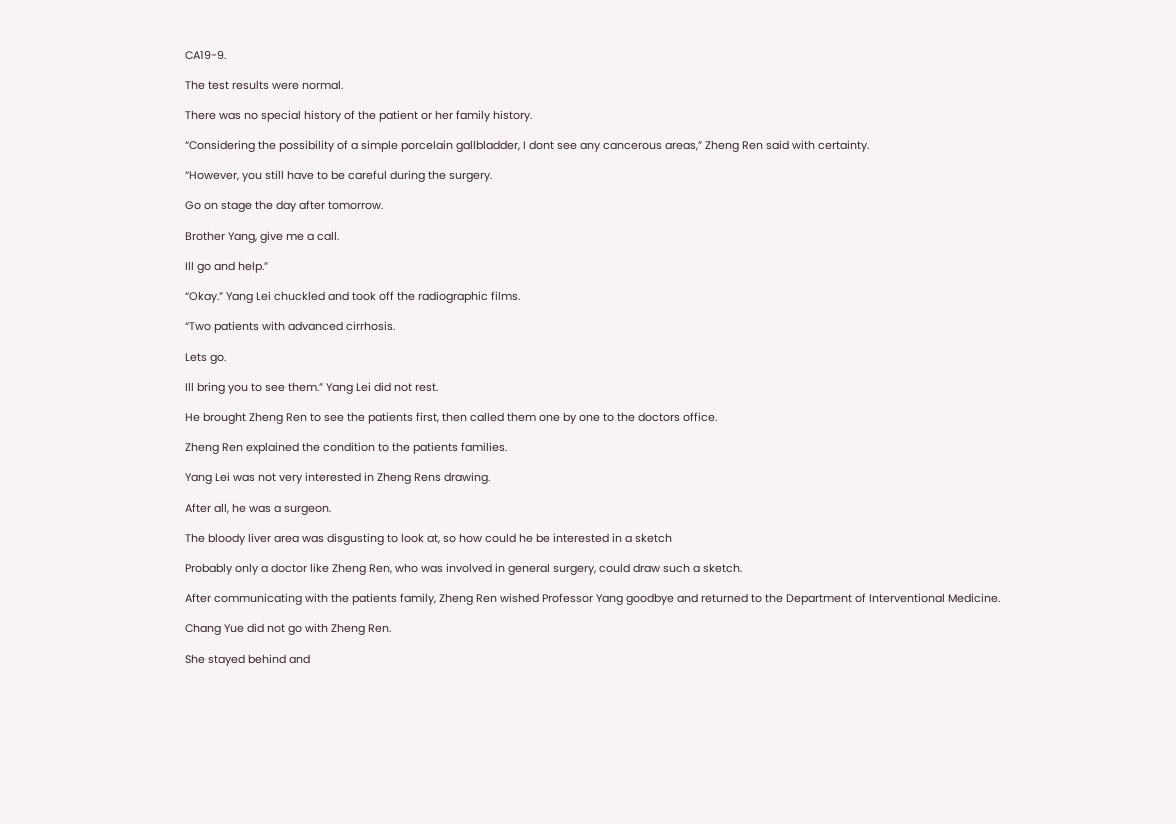CA19-9.

The test results were normal.

There was no special history of the patient or her family history.

“Considering the possibility of a simple porcelain gallbladder, I dont see any cancerous areas,” Zheng Ren said with certainty.

“However, you still have to be careful during the surgery.

Go on stage the day after tomorrow.

Brother Yang, give me a call.

Ill go and help.”

“Okay.” Yang Lei chuckled and took off the radiographic films.

“Two patients with advanced cirrhosis.

Lets go.

Ill bring you to see them.” Yang Lei did not rest.

He brought Zheng Ren to see the patients first, then called them one by one to the doctors office.

Zheng Ren explained the condition to the patients families.

Yang Lei was not very interested in Zheng Rens drawing.

After all, he was a surgeon.

The bloody liver area was disgusting to look at, so how could he be interested in a sketch

Probably only a doctor like Zheng Ren, who was involved in general surgery, could draw such a sketch.

After communicating with the patients family, Zheng Ren wished Professor Yang goodbye and returned to the Department of Interventional Medicine.

Chang Yue did not go with Zheng Ren.

She stayed behind and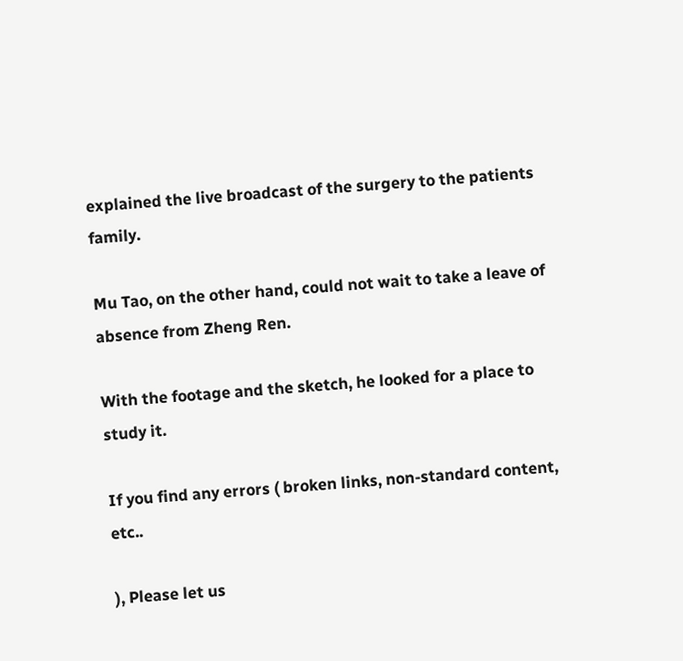explained the live broadcast of the surgery to the patients family.

Mu Tao, on the other hand, could not wait to take a leave of absence from Zheng Ren.

With the footage and the sketch, he looked for a place to study it.

If you find any errors ( broken links, non-standard content, etc..

), Please let us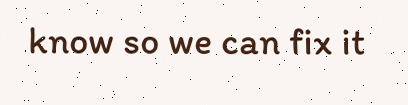know so we can fix it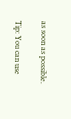as soon as possible.

Tip: You can use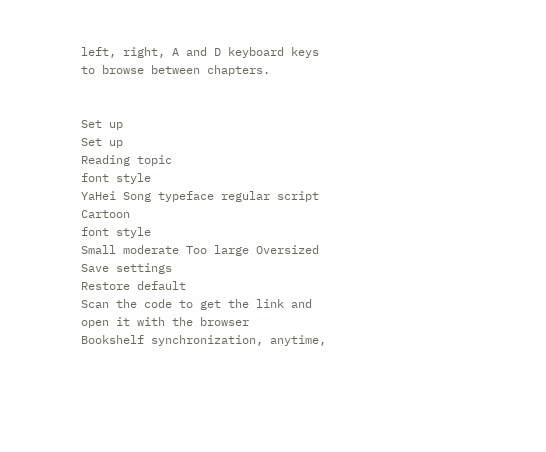left, right, A and D keyboard keys to browse between chapters.


Set up
Set up
Reading topic
font style
YaHei Song typeface regular script Cartoon
font style
Small moderate Too large Oversized
Save settings
Restore default
Scan the code to get the link and open it with the browser
Bookshelf synchronization, anytime,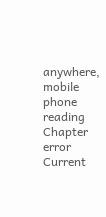anywhere, mobile phone reading
Chapter error
Current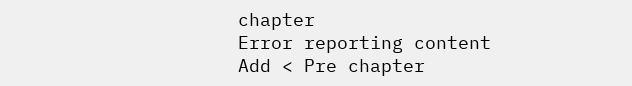chapter
Error reporting content
Add < Pre chapter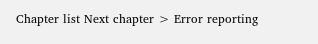Chapter list Next chapter > Error reporting